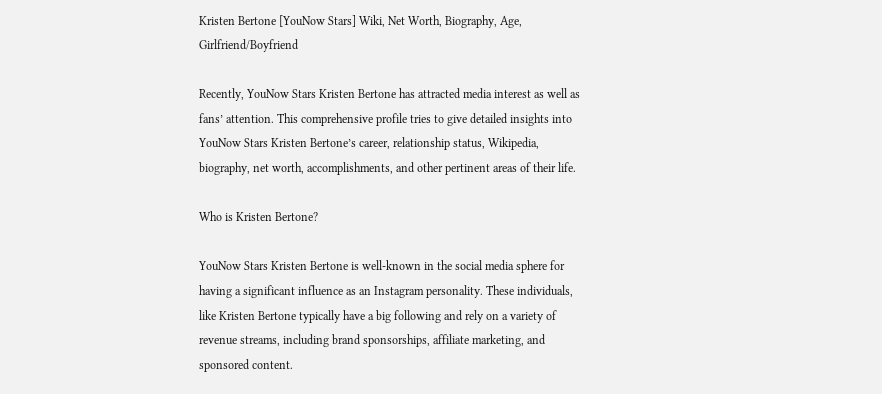Kristen Bertone [YouNow Stars] Wiki, Net Worth, Biography, Age, Girlfriend/Boyfriend

Recently, YouNow Stars Kristen Bertone has attracted media interest as well as fans’ attention. This comprehensive profile tries to give detailed insights into YouNow Stars Kristen Bertone’s career, relationship status, Wikipedia, biography, net worth, accomplishments, and other pertinent areas of their life.

Who is Kristen Bertone?

YouNow Stars Kristen Bertone is well-known in the social media sphere for having a significant influence as an Instagram personality. These individuals, like Kristen Bertone typically have a big following and rely on a variety of revenue streams, including brand sponsorships, affiliate marketing, and sponsored content.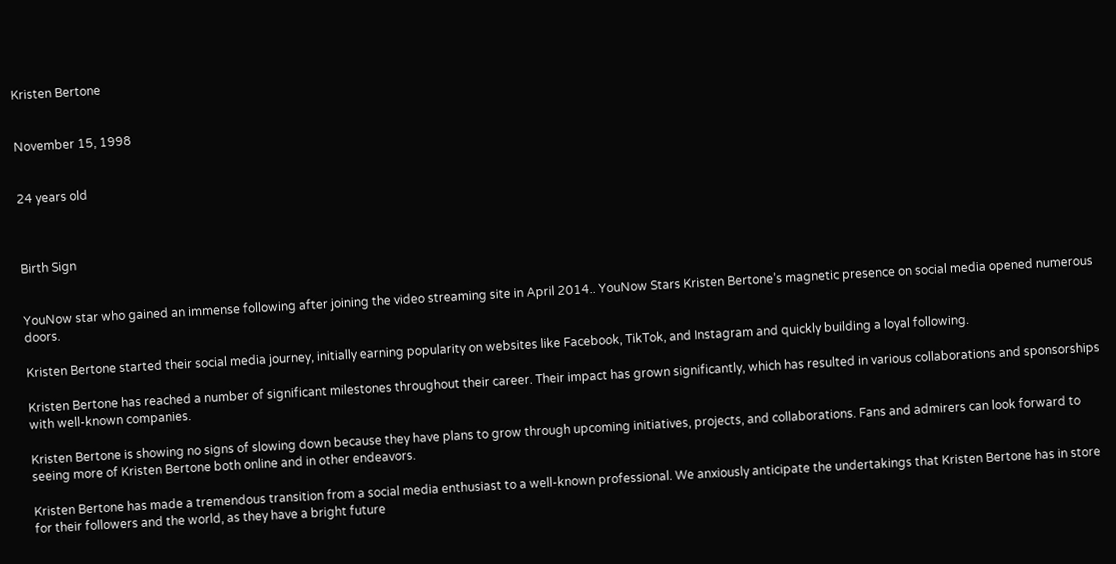Kristen Bertone


November 15, 1998


24 years old



Birth Sign


YouNow star who gained an immense following after joining the video streaming site in April 2014.. YouNow Stars Kristen Bertone’s magnetic presence on social media opened numerous doors.

Kristen Bertone started their social media journey, initially earning popularity on websites like Facebook, TikTok, and Instagram and quickly building a loyal following.

Kristen Bertone has reached a number of significant milestones throughout their career. Their impact has grown significantly, which has resulted in various collaborations and sponsorships with well-known companies.

Kristen Bertone is showing no signs of slowing down because they have plans to grow through upcoming initiatives, projects, and collaborations. Fans and admirers can look forward to seeing more of Kristen Bertone both online and in other endeavors.

Kristen Bertone has made a tremendous transition from a social media enthusiast to a well-known professional. We anxiously anticipate the undertakings that Kristen Bertone has in store for their followers and the world, as they have a bright future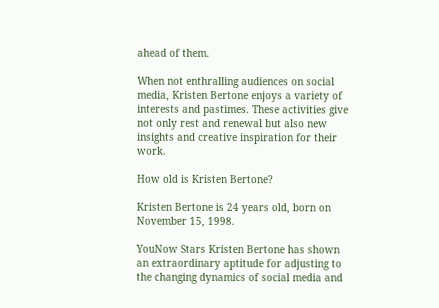ahead of them.

When not enthralling audiences on social media, Kristen Bertone enjoys a variety of interests and pastimes. These activities give not only rest and renewal but also new insights and creative inspiration for their work.

How old is Kristen Bertone?

Kristen Bertone is 24 years old, born on November 15, 1998.

YouNow Stars Kristen Bertone has shown an extraordinary aptitude for adjusting to the changing dynamics of social media and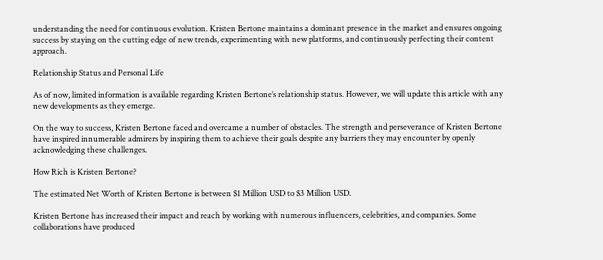understanding the need for continuous evolution. Kristen Bertone maintains a dominant presence in the market and ensures ongoing success by staying on the cutting edge of new trends, experimenting with new platforms, and continuously perfecting their content approach.

Relationship Status and Personal Life

As of now, limited information is available regarding Kristen Bertone’s relationship status. However, we will update this article with any new developments as they emerge.

On the way to success, Kristen Bertone faced and overcame a number of obstacles. The strength and perseverance of Kristen Bertone have inspired innumerable admirers by inspiring them to achieve their goals despite any barriers they may encounter by openly acknowledging these challenges.

How Rich is Kristen Bertone?

The estimated Net Worth of Kristen Bertone is between $1 Million USD to $3 Million USD.

Kristen Bertone has increased their impact and reach by working with numerous influencers, celebrities, and companies. Some collaborations have produced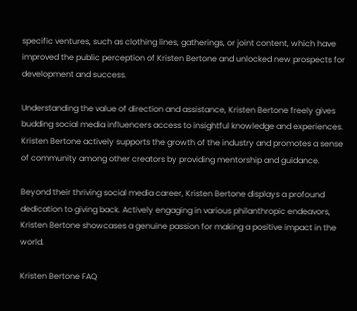specific ventures, such as clothing lines, gatherings, or joint content, which have improved the public perception of Kristen Bertone and unlocked new prospects for development and success.

Understanding the value of direction and assistance, Kristen Bertone freely gives budding social media influencers access to insightful knowledge and experiences. Kristen Bertone actively supports the growth of the industry and promotes a sense of community among other creators by providing mentorship and guidance.

Beyond their thriving social media career, Kristen Bertone displays a profound dedication to giving back. Actively engaging in various philanthropic endeavors, Kristen Bertone showcases a genuine passion for making a positive impact in the world.

Kristen Bertone FAQ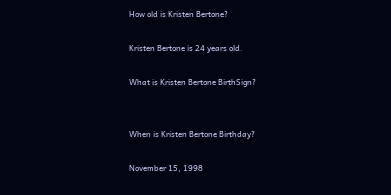How old is Kristen Bertone?

Kristen Bertone is 24 years old.

What is Kristen Bertone BirthSign?


When is Kristen Bertone Birthday?

November 15, 1998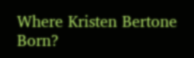Where Kristen Bertone Born?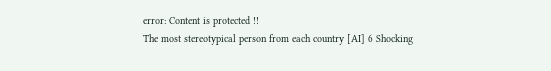error: Content is protected !!
The most stereotypical person from each country [AI] 6 Shocking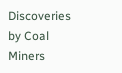Discoveries by Coal Miners